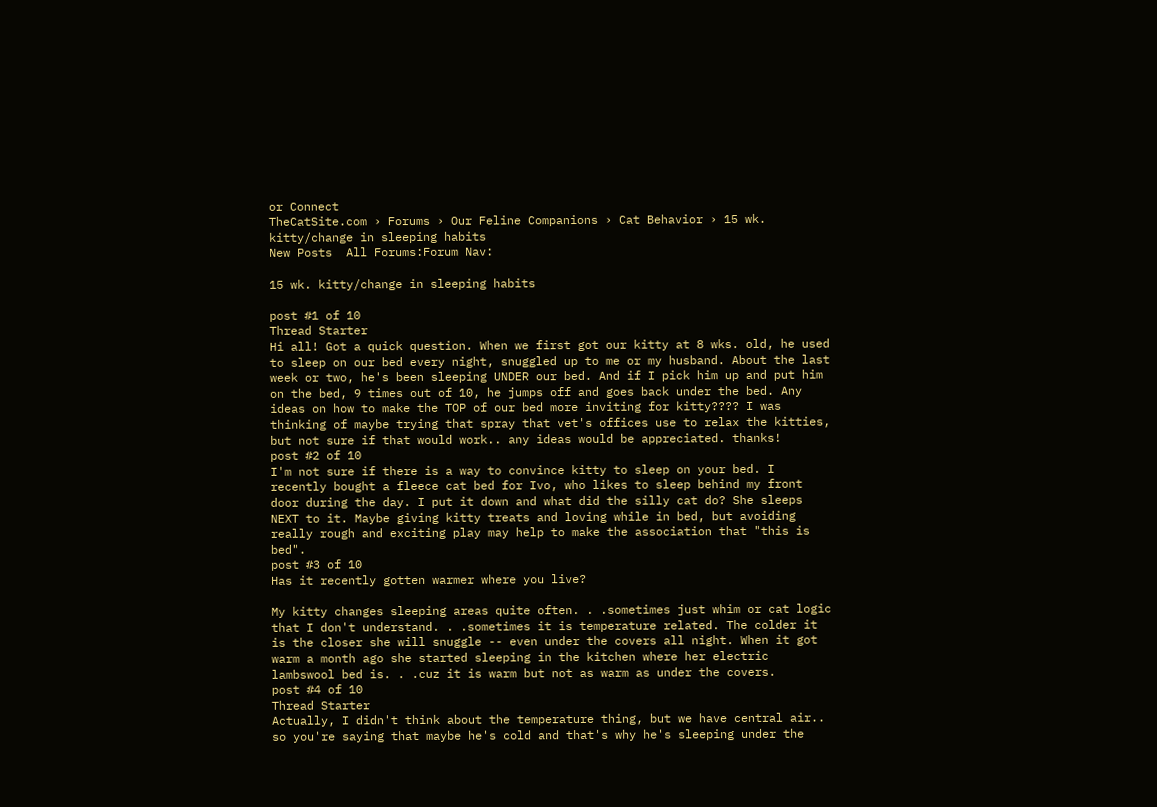or Connect
TheCatSite.com › Forums › Our Feline Companions › Cat Behavior › 15 wk. kitty/change in sleeping habits
New Posts  All Forums:Forum Nav:

15 wk. kitty/change in sleeping habits

post #1 of 10
Thread Starter
Hi all! Got a quick question. When we first got our kitty at 8 wks. old, he used to sleep on our bed every night, snuggled up to me or my husband. About the last week or two, he's been sleeping UNDER our bed. And if I pick him up and put him on the bed, 9 times out of 10, he jumps off and goes back under the bed. Any ideas on how to make the TOP of our bed more inviting for kitty???? I was thinking of maybe trying that spray that vet's offices use to relax the kitties, but not sure if that would work.. any ideas would be appreciated. thanks!
post #2 of 10
I'm not sure if there is a way to convince kitty to sleep on your bed. I recently bought a fleece cat bed for Ivo, who likes to sleep behind my front door during the day. I put it down and what did the silly cat do? She sleeps NEXT to it. Maybe giving kitty treats and loving while in bed, but avoiding really rough and exciting play may help to make the association that "this is bed".
post #3 of 10
Has it recently gotten warmer where you live?

My kitty changes sleeping areas quite often. . .sometimes just whim or cat logic that I don't understand. . .sometimes it is temperature related. The colder it is the closer she will snuggle -- even under the covers all night. When it got warm a month ago she started sleeping in the kitchen where her electric lambswool bed is. . .cuz it is warm but not as warm as under the covers.
post #4 of 10
Thread Starter
Actually, I didn't think about the temperature thing, but we have central air.. so you're saying that maybe he's cold and that's why he's sleeping under the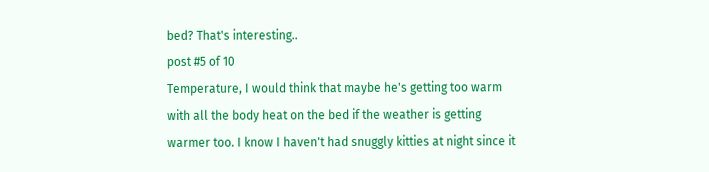bed? That's interesting..
post #5 of 10
Temperature, I would think that maybe he's getting too warm with all the body heat on the bed if the weather is getting warmer too. I know I haven't had snuggly kitties at night since it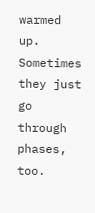warmed up. Sometimes they just go through phases, too.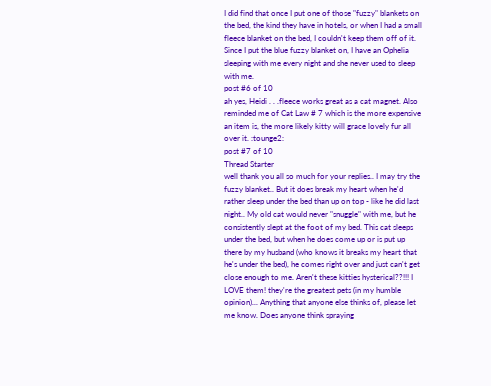I did find that once I put one of those "fuzzy" blankets on the bed, the kind they have in hotels, or when I had a small fleece blanket on the bed, I couldn't keep them off of it. Since I put the blue fuzzy blanket on, I have an Ophelia sleeping with me every night and she never used to sleep with me.
post #6 of 10
ah yes, Heidi . . .fleece works great as a cat magnet. Also reminded me of Cat Law # 7 which is the more expensive an item is, the more likely kitty will grace lovely fur all over it. :tounge2:
post #7 of 10
Thread Starter
well thank you all so much for your replies.. I may try the fuzzy blanket.. But it does break my heart when he'd rather sleep under the bed than up on top - like he did last night.. My old cat would never "snuggle" with me, but he consistently slept at the foot of my bed. This cat sleeps under the bed, but when he does come up or is put up there by my husband (who knows it breaks my heart that he's under the bed), he comes right over and just can't get close enough to me. Aren't these kitties hysterical??!!! I LOVE them! they're the greatest pets (in my humble opinion)... Anything that anyone else thinks of, please let me know. Does anyone think spraying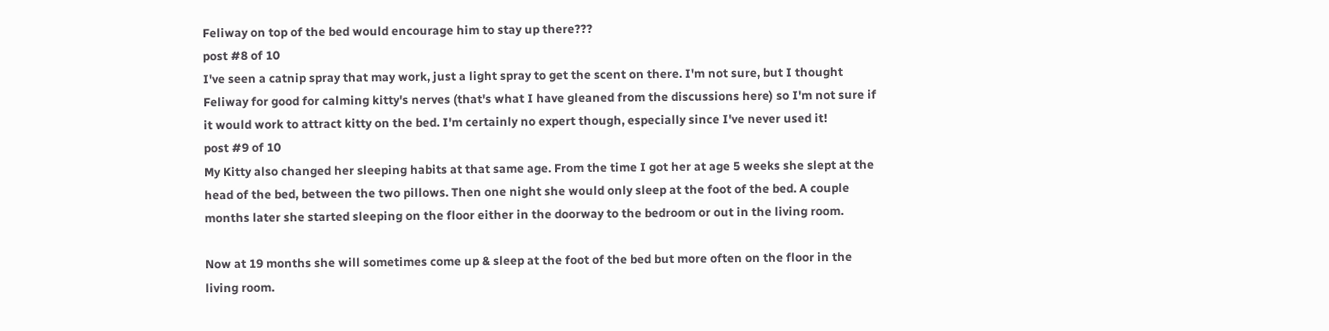Feliway on top of the bed would encourage him to stay up there???
post #8 of 10
I've seen a catnip spray that may work, just a light spray to get the scent on there. I'm not sure, but I thought Feliway for good for calming kitty's nerves (that's what I have gleaned from the discussions here) so I'm not sure if it would work to attract kitty on the bed. I'm certainly no expert though, especially since I've never used it!
post #9 of 10
My Kitty also changed her sleeping habits at that same age. From the time I got her at age 5 weeks she slept at the head of the bed, between the two pillows. Then one night she would only sleep at the foot of the bed. A couple months later she started sleeping on the floor either in the doorway to the bedroom or out in the living room.

Now at 19 months she will sometimes come up & sleep at the foot of the bed but more often on the floor in the living room.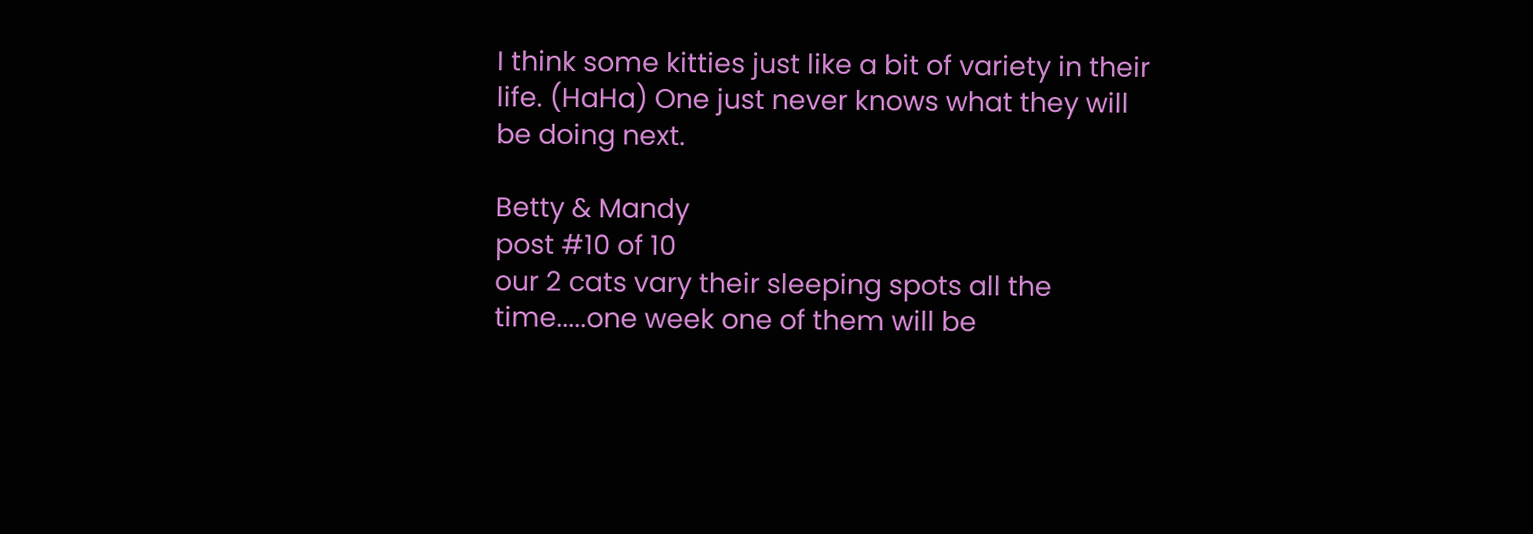I think some kitties just like a bit of variety in their life. (HaHa) One just never knows what they will be doing next.

Betty & Mandy
post #10 of 10
our 2 cats vary their sleeping spots all the time.....one week one of them will be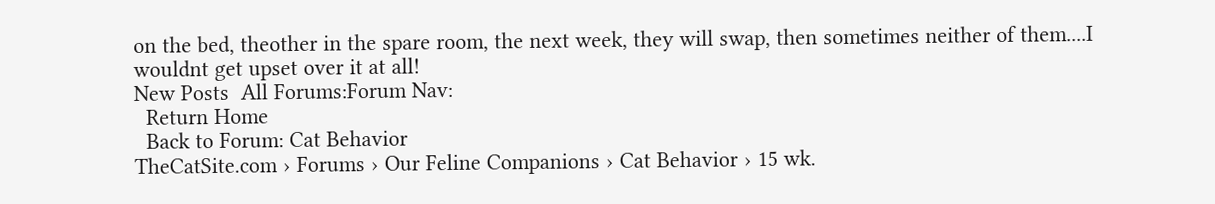on the bed, theother in the spare room, the next week, they will swap, then sometimes neither of them....I wouldnt get upset over it at all!
New Posts  All Forums:Forum Nav:
  Return Home
  Back to Forum: Cat Behavior
TheCatSite.com › Forums › Our Feline Companions › Cat Behavior › 15 wk.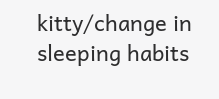kitty/change in sleeping habits